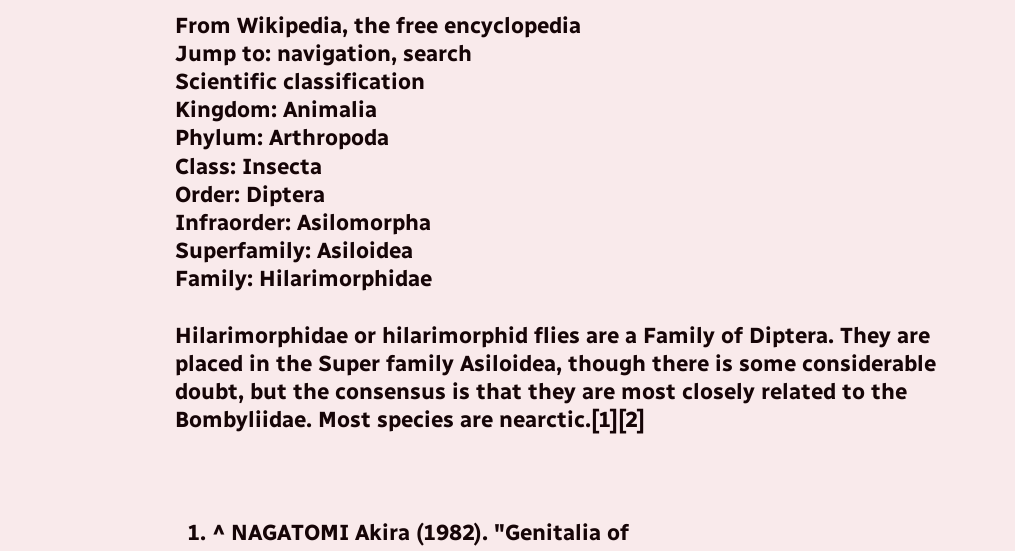From Wikipedia, the free encyclopedia
Jump to: navigation, search
Scientific classification
Kingdom: Animalia
Phylum: Arthropoda
Class: Insecta
Order: Diptera
Infraorder: Asilomorpha
Superfamily: Asiloidea
Family: Hilarimorphidae

Hilarimorphidae or hilarimorphid flies are a Family of Diptera. They are placed in the Super family Asiloidea, though there is some considerable doubt, but the consensus is that they are most closely related to the Bombyliidae. Most species are nearctic.[1][2]



  1. ^ NAGATOMI Akira (1982). "Genitalia of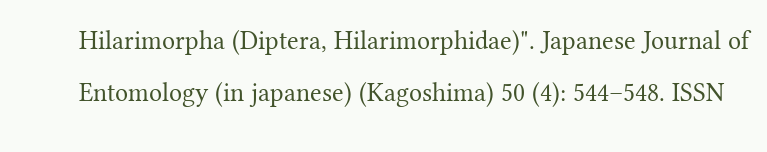Hilarimorpha (Diptera, Hilarimorphidae)". Japanese Journal of Entomology (in japanese) (Kagoshima) 50 (4): 544–548. ISSN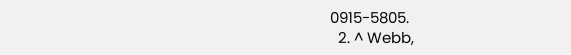0915-5805.
  2. ^ Webb,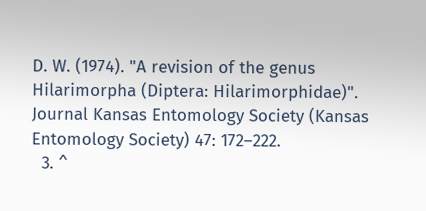D. W. (1974). "A revision of the genus Hilarimorpha (Diptera: Hilarimorphidae)". Journal Kansas Entomology Society (Kansas Entomology Society) 47: 172–222.
  3. ^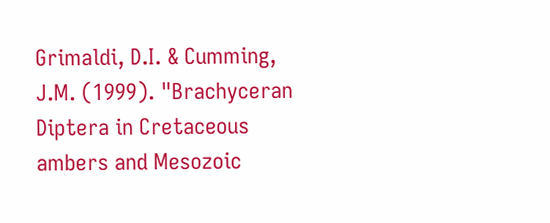Grimaldi, D.I. & Cumming, J.M. (1999). "Brachyceran Diptera in Cretaceous ambers and Mesozoic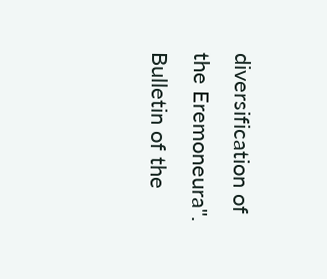diversification of the Eremoneura". Bulletin of the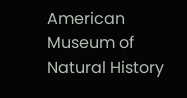American Museum of Natural History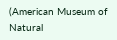(American Museum of Natural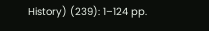History) (239): 1–124 pp.